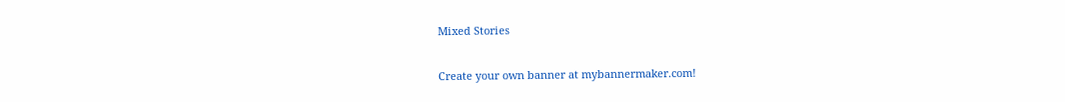Mixed Stories

Create your own banner at mybannermaker.com!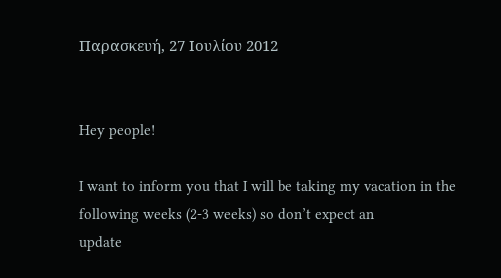Παρασκευή, 27 Ιουλίου 2012


Hey people!

I want to inform you that I will be taking my vacation in the following weeks (2-3 weeks) so don’t expect an
update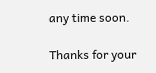any time soon.

Thanks for your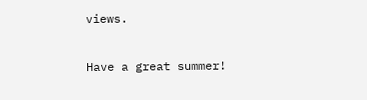views.

Have a great summer!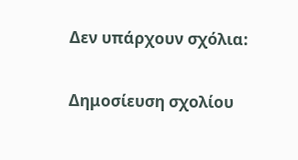Δεν υπάρχουν σχόλια:

Δημοσίευση σχολίου